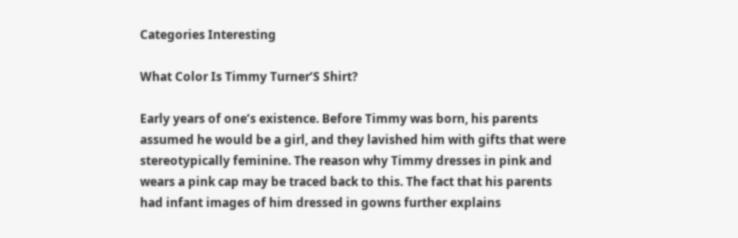Categories Interesting

What Color Is Timmy Turner’S Shirt?

Early years of one’s existence. Before Timmy was born, his parents assumed he would be a girl, and they lavished him with gifts that were stereotypically feminine. The reason why Timmy dresses in pink and wears a pink cap may be traced back to this. The fact that his parents had infant images of him dressed in gowns further explains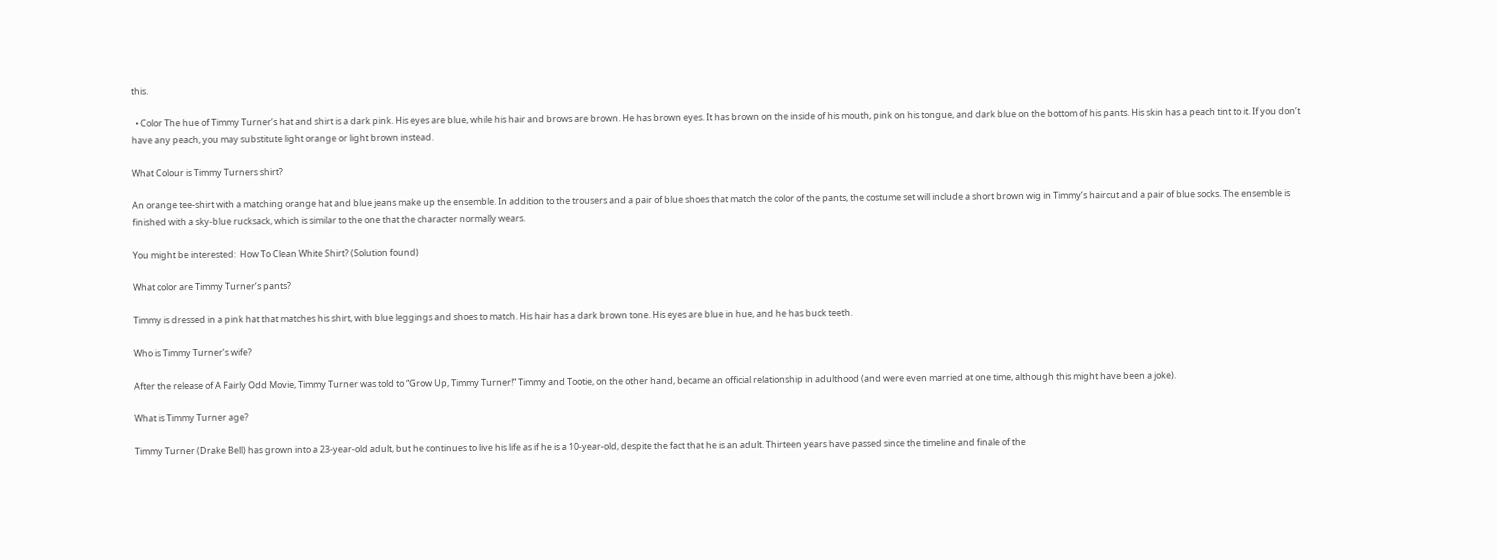this.

  • Color The hue of Timmy Turner’s hat and shirt is a dark pink. His eyes are blue, while his hair and brows are brown. He has brown eyes. It has brown on the inside of his mouth, pink on his tongue, and dark blue on the bottom of his pants. His skin has a peach tint to it. If you don’t have any peach, you may substitute light orange or light brown instead.

What Colour is Timmy Turners shirt?

An orange tee-shirt with a matching orange hat and blue jeans make up the ensemble. In addition to the trousers and a pair of blue shoes that match the color of the pants, the costume set will include a short brown wig in Timmy’s haircut and a pair of blue socks. The ensemble is finished with a sky-blue rucksack, which is similar to the one that the character normally wears.

You might be interested:  How To Clean White Shirt? (Solution found)

What color are Timmy Turner’s pants?

Timmy is dressed in a pink hat that matches his shirt, with blue leggings and shoes to match. His hair has a dark brown tone. His eyes are blue in hue, and he has buck teeth.

Who is Timmy Turner’s wife?

After the release of A Fairly Odd Movie, Timmy Turner was told to “Grow Up, Timmy Turner!” Timmy and Tootie, on the other hand, became an official relationship in adulthood (and were even married at one time, although this might have been a joke).

What is Timmy Turner age?

Timmy Turner (Drake Bell) has grown into a 23-year-old adult, but he continues to live his life as if he is a 10-year-old, despite the fact that he is an adult. Thirteen years have passed since the timeline and finale of the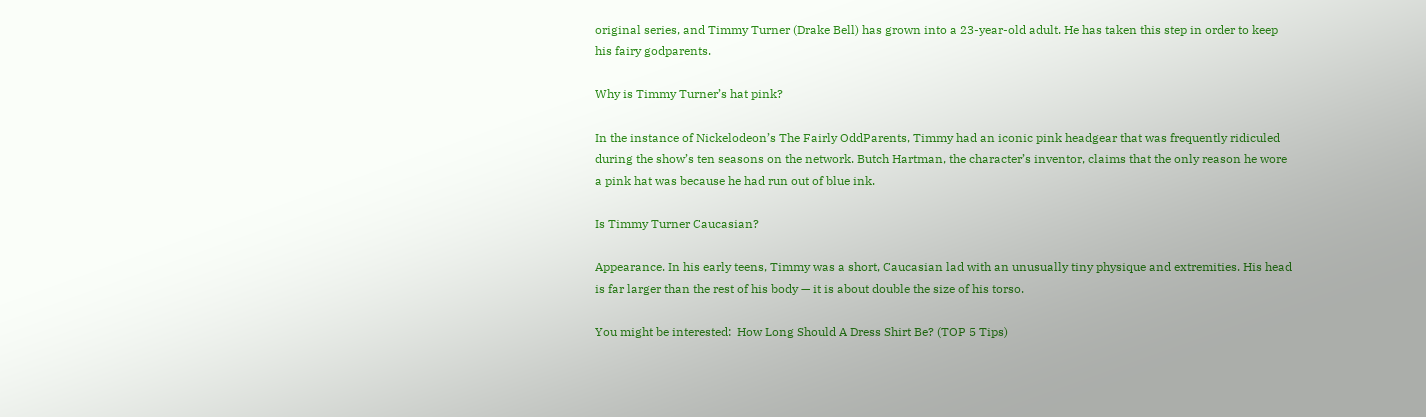original series, and Timmy Turner (Drake Bell) has grown into a 23-year-old adult. He has taken this step in order to keep his fairy godparents.

Why is Timmy Turner’s hat pink?

In the instance of Nickelodeon’s The Fairly OddParents, Timmy had an iconic pink headgear that was frequently ridiculed during the show’s ten seasons on the network. Butch Hartman, the character’s inventor, claims that the only reason he wore a pink hat was because he had run out of blue ink.

Is Timmy Turner Caucasian?

Appearance. In his early teens, Timmy was a short, Caucasian lad with an unusually tiny physique and extremities. His head is far larger than the rest of his body — it is about double the size of his torso.

You might be interested:  How Long Should A Dress Shirt Be? (TOP 5 Tips)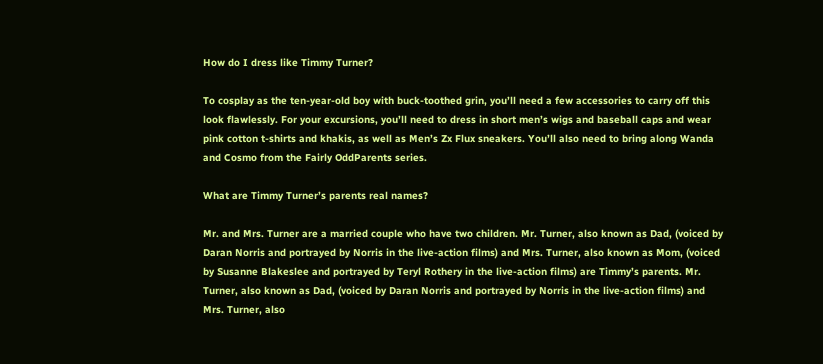How do I dress like Timmy Turner?

To cosplay as the ten-year-old boy with buck-toothed grin, you’ll need a few accessories to carry off this look flawlessly. For your excursions, you’ll need to dress in short men’s wigs and baseball caps and wear pink cotton t-shirts and khakis, as well as Men’s Zx Flux sneakers. You’ll also need to bring along Wanda and Cosmo from the Fairly OddParents series.

What are Timmy Turner’s parents real names?

Mr. and Mrs. Turner are a married couple who have two children. Mr. Turner, also known as Dad, (voiced by Daran Norris and portrayed by Norris in the live-action films) and Mrs. Turner, also known as Mom, (voiced by Susanne Blakeslee and portrayed by Teryl Rothery in the live-action films) are Timmy’s parents. Mr. Turner, also known as Dad, (voiced by Daran Norris and portrayed by Norris in the live-action films) and Mrs. Turner, also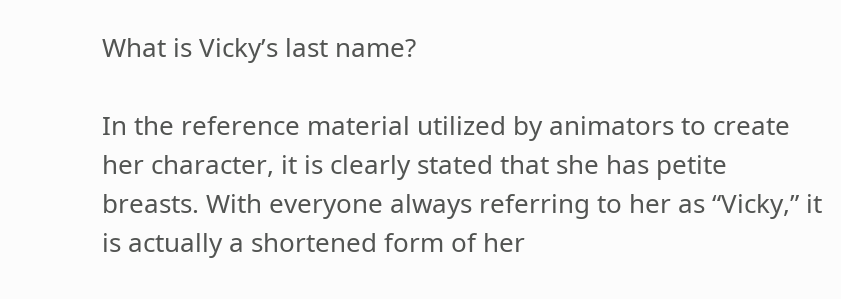What is Vicky’s last name?

In the reference material utilized by animators to create her character, it is clearly stated that she has petite breasts. With everyone always referring to her as “Vicky,” it is actually a shortened form of her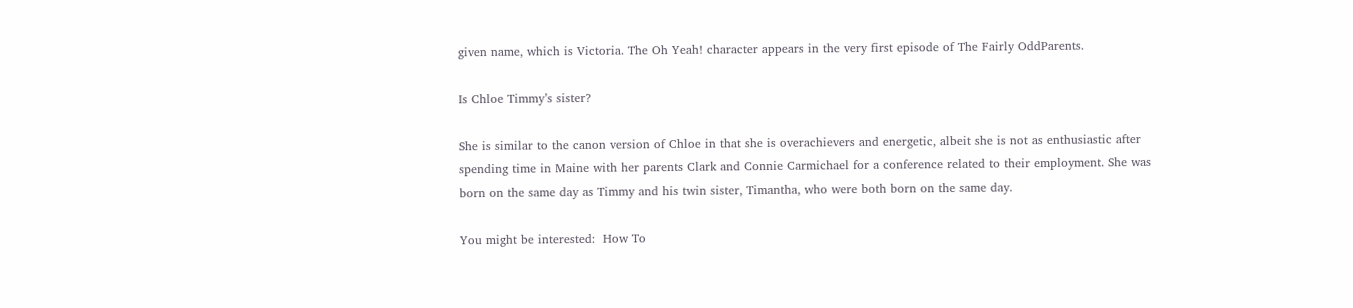given name, which is Victoria. The Oh Yeah! character appears in the very first episode of The Fairly OddParents.

Is Chloe Timmy’s sister?

She is similar to the canon version of Chloe in that she is overachievers and energetic, albeit she is not as enthusiastic after spending time in Maine with her parents Clark and Connie Carmichael for a conference related to their employment. She was born on the same day as Timmy and his twin sister, Timantha, who were both born on the same day.

You might be interested:  How To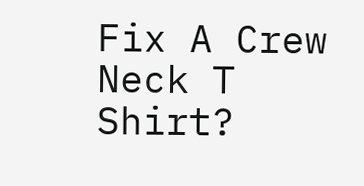Fix A Crew Neck T Shirt?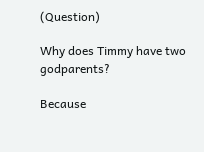(Question)

Why does Timmy have two godparents?

Because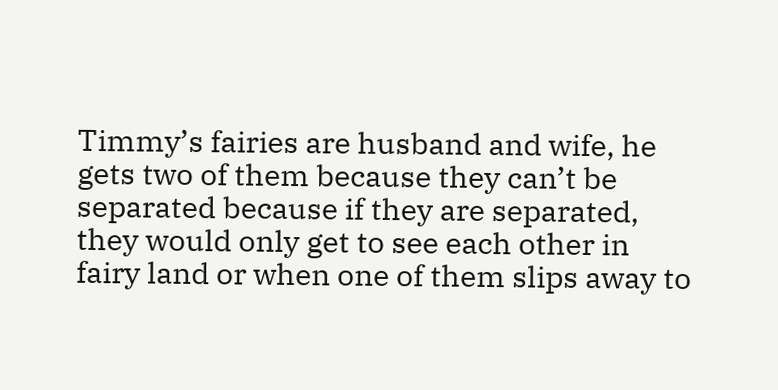Timmy’s fairies are husband and wife, he gets two of them because they can’t be separated because if they are separated, they would only get to see each other in fairy land or when one of them slips away to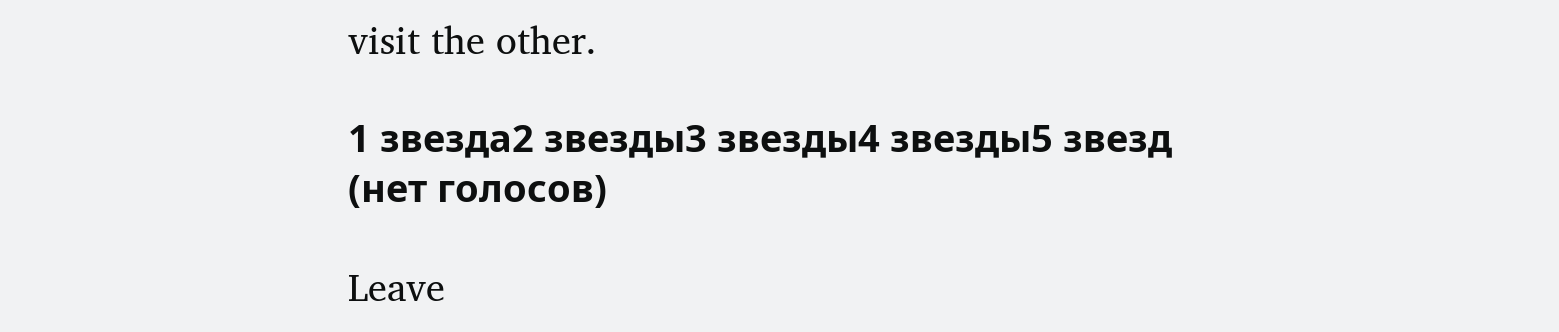visit the other.

1 звезда2 звезды3 звезды4 звезды5 звезд (нет голосов)

Leave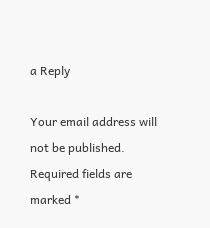a Reply

Your email address will not be published. Required fields are marked *